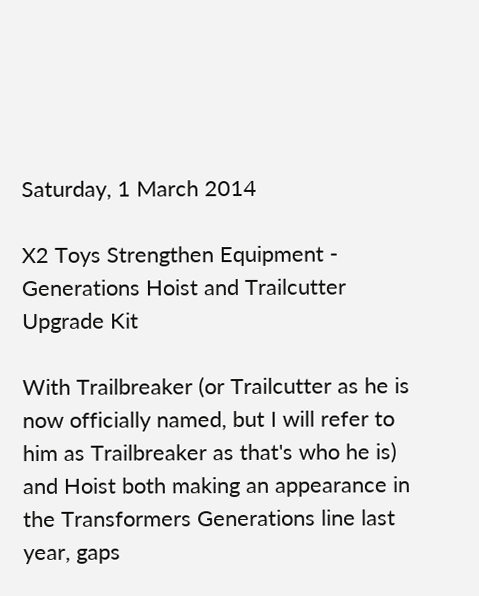Saturday, 1 March 2014

X2 Toys Strengthen Equipment - Generations Hoist and Trailcutter Upgrade Kit

With Trailbreaker (or Trailcutter as he is now officially named, but I will refer to him as Trailbreaker as that's who he is) and Hoist both making an appearance in the Transformers Generations line last year, gaps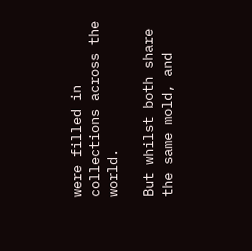were filled in collections across the world.

But whilst both share the same mold, and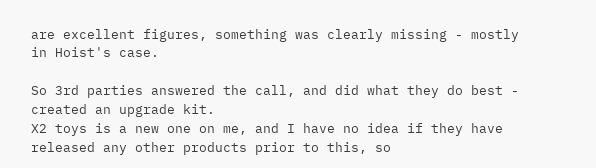are excellent figures, something was clearly missing - mostly in Hoist's case.

So 3rd parties answered the call, and did what they do best - created an upgrade kit.
X2 toys is a new one on me, and I have no idea if they have released any other products prior to this, so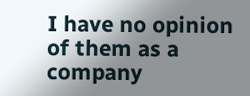I have no opinion of them as a company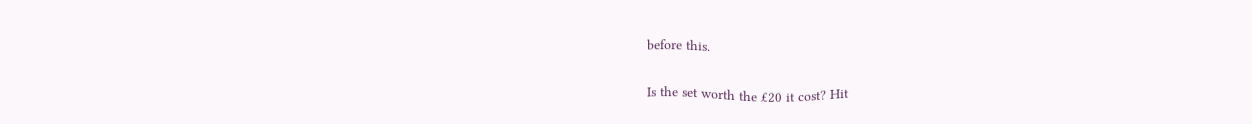before this.

Is the set worth the £20 it cost? Hit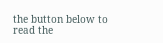the button below to read the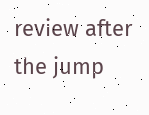review after the jump